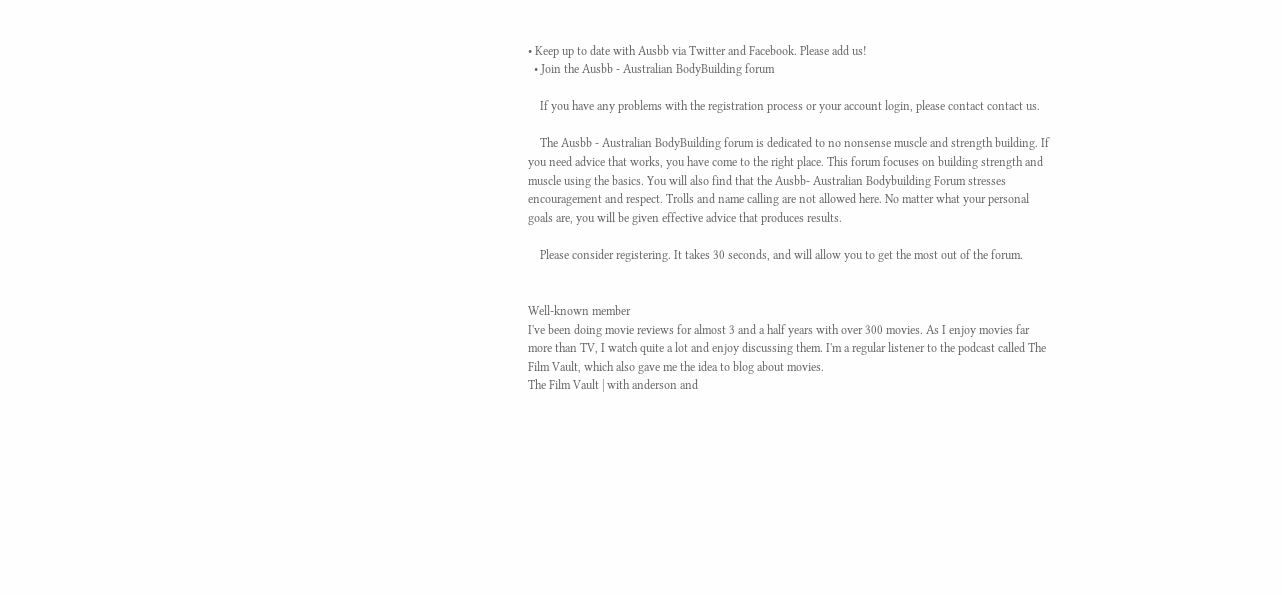• Keep up to date with Ausbb via Twitter and Facebook. Please add us!
  • Join the Ausbb - Australian BodyBuilding forum

    If you have any problems with the registration process or your account login, please contact contact us.

    The Ausbb - Australian BodyBuilding forum is dedicated to no nonsense muscle and strength building. If you need advice that works, you have come to the right place. This forum focuses on building strength and muscle using the basics. You will also find that the Ausbb- Australian Bodybuilding Forum stresses encouragement and respect. Trolls and name calling are not allowed here. No matter what your personal goals are, you will be given effective advice that produces results.

    Please consider registering. It takes 30 seconds, and will allow you to get the most out of the forum.


Well-known member
I've been doing movie reviews for almost 3 and a half years with over 300 movies. As I enjoy movies far more than TV, I watch quite a lot and enjoy discussing them. I'm a regular listener to the podcast called The Film Vault, which also gave me the idea to blog about movies.
The Film Vault | with anderson and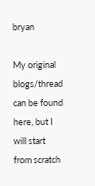bryan

My original blogs/thread can be found here, but I will start from scratch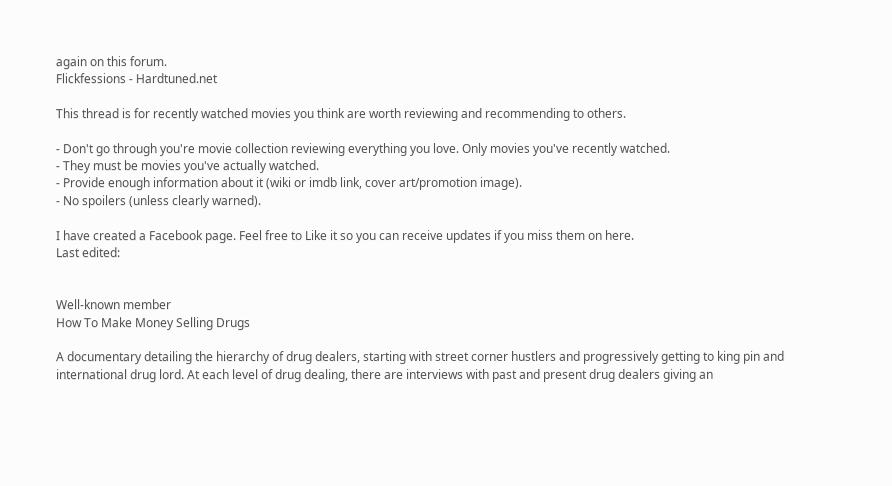again on this forum.
Flickfessions - Hardtuned.net

This thread is for recently watched movies you think are worth reviewing and recommending to others.

- Don't go through you're movie collection reviewing everything you love. Only movies you've recently watched.
- They must be movies you've actually watched.
- Provide enough information about it (wiki or imdb link, cover art/promotion image).
- No spoilers (unless clearly warned).

I have created a Facebook page. Feel free to Like it so you can receive updates if you miss them on here.
Last edited:


Well-known member
How To Make Money Selling Drugs

A documentary detailing the hierarchy of drug dealers, starting with street corner hustlers and progressively getting to king pin and international drug lord. At each level of drug dealing, there are interviews with past and present drug dealers giving an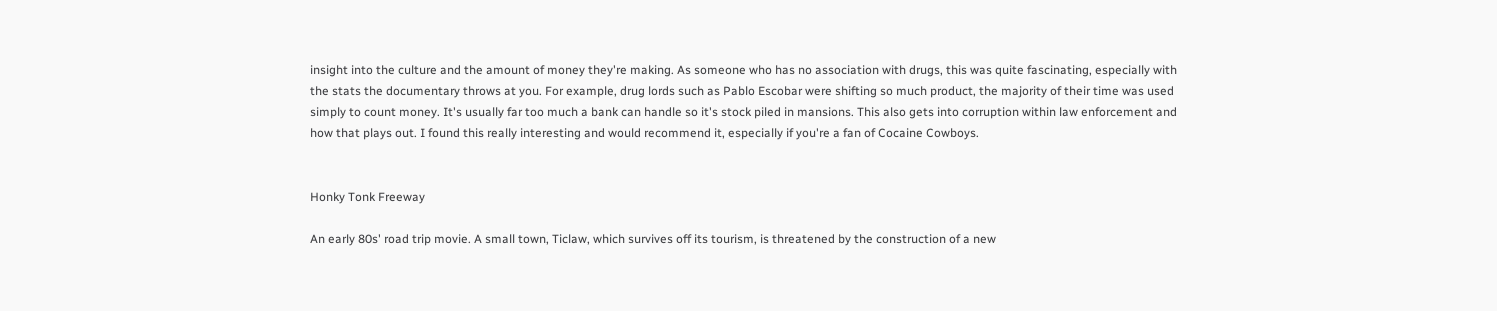insight into the culture and the amount of money they're making. As someone who has no association with drugs, this was quite fascinating, especially with the stats the documentary throws at you. For example, drug lords such as Pablo Escobar were shifting so much product, the majority of their time was used simply to count money. It's usually far too much a bank can handle so it's stock piled in mansions. This also gets into corruption within law enforcement and how that plays out. I found this really interesting and would recommend it, especially if you're a fan of Cocaine Cowboys.


Honky Tonk Freeway

An early 80s' road trip movie. A small town, Ticlaw, which survives off its tourism, is threatened by the construction of a new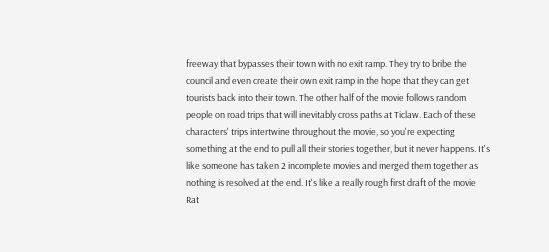freeway that bypasses their town with no exit ramp. They try to bribe the council and even create their own exit ramp in the hope that they can get tourists back into their town. The other half of the movie follows random people on road trips that will inevitably cross paths at Ticlaw. Each of these characters' trips intertwine throughout the movie, so you're expecting something at the end to pull all their stories together, but it never happens. It's like someone has taken 2 incomplete movies and merged them together as nothing is resolved at the end. It's like a really rough first draft of the movie Rat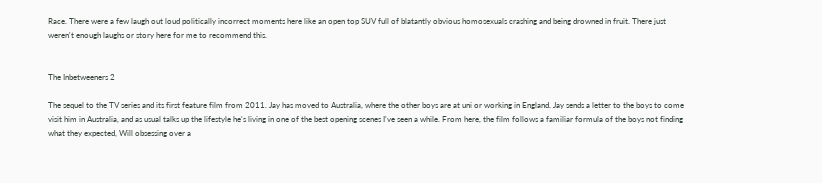Race. There were a few laugh out loud politically incorrect moments here like an open top SUV full of blatantly obvious homosexuals crashing and being drowned in fruit. There just weren't enough laughs or story here for me to recommend this.


The Inbetweeners 2

The sequel to the TV series and its first feature film from 2011. Jay has moved to Australia, where the other boys are at uni or working in England. Jay sends a letter to the boys to come visit him in Australia, and as usual talks up the lifestyle he's living in one of the best opening scenes I've seen a while. From here, the film follows a familiar formula of the boys not finding what they expected, Will obsessing over a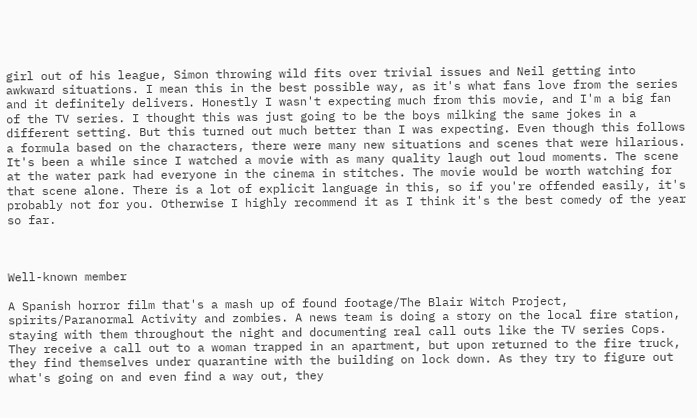girl out of his league, Simon throwing wild fits over trivial issues and Neil getting into awkward situations. I mean this in the best possible way, as it's what fans love from the series and it definitely delivers. Honestly I wasn't expecting much from this movie, and I'm a big fan of the TV series. I thought this was just going to be the boys milking the same jokes in a different setting. But this turned out much better than I was expecting. Even though this follows a formula based on the characters, there were many new situations and scenes that were hilarious. It's been a while since I watched a movie with as many quality laugh out loud moments. The scene at the water park had everyone in the cinema in stitches. The movie would be worth watching for that scene alone. There is a lot of explicit language in this, so if you're offended easily, it's probably not for you. Otherwise I highly recommend it as I think it's the best comedy of the year so far.



Well-known member

A Spanish horror film that's a mash up of found footage/The Blair Witch Project, spirits/Paranormal Activity and zombies. A news team is doing a story on the local fire station, staying with them throughout the night and documenting real call outs like the TV series Cops. They receive a call out to a woman trapped in an apartment, but upon returned to the fire truck, they find themselves under quarantine with the building on lock down. As they try to figure out what's going on and even find a way out, they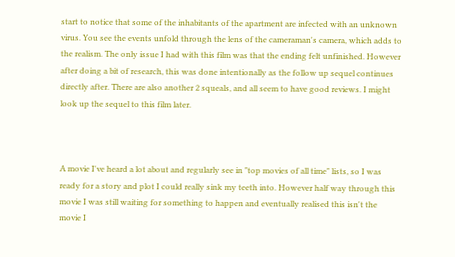start to notice that some of the inhabitants of the apartment are infected with an unknown virus. You see the events unfold through the lens of the cameraman's camera, which adds to the realism. The only issue I had with this film was that the ending felt unfinished. However after doing a bit of research, this was done intentionally as the follow up sequel continues directly after. There are also another 2 squeals, and all seem to have good reviews. I might look up the sequel to this film later.



A movie I've heard a lot about and regularly see in "top movies of all time" lists, so I was ready for a story and plot I could really sink my teeth into. However half way through this movie I was still waiting for something to happen and eventually realised this isn't the movie I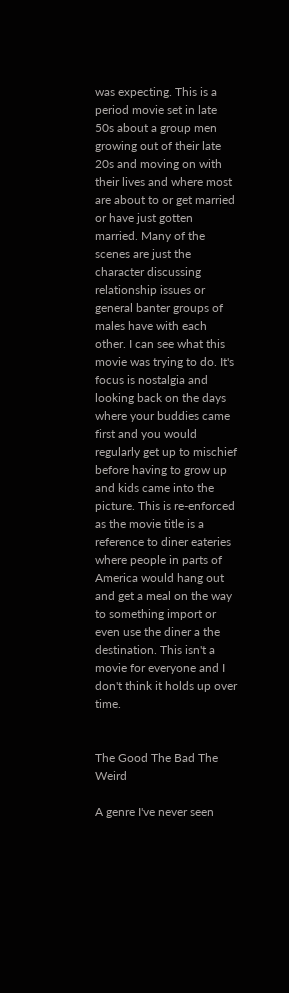was expecting. This is a period movie set in late 50s about a group men growing out of their late 20s and moving on with their lives and where most are about to or get married or have just gotten married. Many of the scenes are just the character discussing relationship issues or general banter groups of males have with each other. I can see what this movie was trying to do. It's focus is nostalgia and looking back on the days where your buddies came first and you would regularly get up to mischief before having to grow up and kids came into the picture. This is re-enforced as the movie title is a reference to diner eateries where people in parts of America would hang out and get a meal on the way to something import or even use the diner a the destination. This isn't a movie for everyone and I don't think it holds up over time.


The Good The Bad The Weird

A genre I've never seen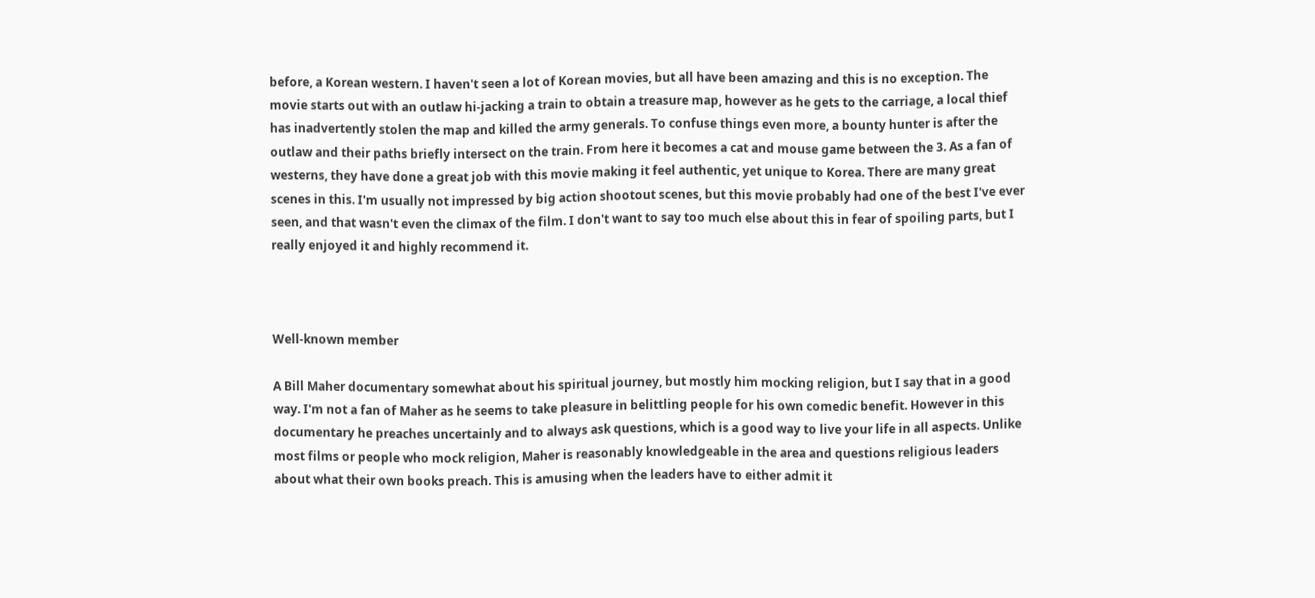before, a Korean western. I haven't seen a lot of Korean movies, but all have been amazing and this is no exception. The movie starts out with an outlaw hi-jacking a train to obtain a treasure map, however as he gets to the carriage, a local thief has inadvertently stolen the map and killed the army generals. To confuse things even more, a bounty hunter is after the outlaw and their paths briefly intersect on the train. From here it becomes a cat and mouse game between the 3. As a fan of westerns, they have done a great job with this movie making it feel authentic, yet unique to Korea. There are many great scenes in this. I'm usually not impressed by big action shootout scenes, but this movie probably had one of the best I've ever seen, and that wasn't even the climax of the film. I don't want to say too much else about this in fear of spoiling parts, but I really enjoyed it and highly recommend it.



Well-known member

A Bill Maher documentary somewhat about his spiritual journey, but mostly him mocking religion, but I say that in a good way. I'm not a fan of Maher as he seems to take pleasure in belittling people for his own comedic benefit. However in this documentary he preaches uncertainly and to always ask questions, which is a good way to live your life in all aspects. Unlike most films or people who mock religion, Maher is reasonably knowledgeable in the area and questions religious leaders about what their own books preach. This is amusing when the leaders have to either admit it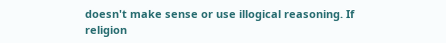doesn't make sense or use illogical reasoning. If religion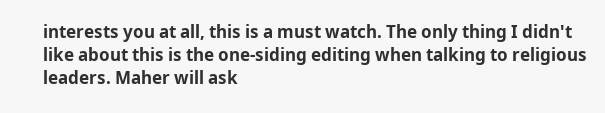interests you at all, this is a must watch. The only thing I didn't like about this is the one-siding editing when talking to religious leaders. Maher will ask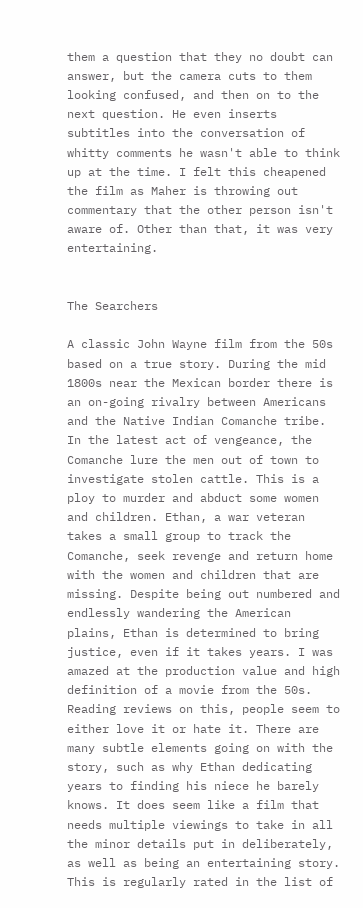them a question that they no doubt can answer, but the camera cuts to them looking confused, and then on to the next question. He even inserts subtitles into the conversation of whitty comments he wasn't able to think up at the time. I felt this cheapened the film as Maher is throwing out commentary that the other person isn't aware of. Other than that, it was very entertaining.


The Searchers

A classic John Wayne film from the 50s based on a true story. During the mid 1800s near the Mexican border there is an on-going rivalry between Americans and the Native Indian Comanche tribe. In the latest act of vengeance, the Comanche lure the men out of town to investigate stolen cattle. This is a ploy to murder and abduct some women and children. Ethan, a war veteran takes a small group to track the Comanche, seek revenge and return home with the women and children that are missing. Despite being out numbered and endlessly wandering the American plains, Ethan is determined to bring justice, even if it takes years. I was amazed at the production value and high definition of a movie from the 50s. Reading reviews on this, people seem to either love it or hate it. There are many subtle elements going on with the story, such as why Ethan dedicating years to finding his niece he barely knows. It does seem like a film that needs multiple viewings to take in all the minor details put in deliberately, as well as being an entertaining story. This is regularly rated in the list of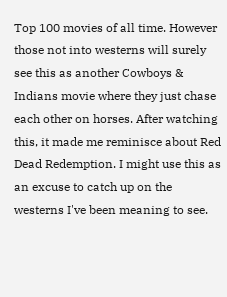Top 100 movies of all time. However those not into westerns will surely see this as another Cowboys & Indians movie where they just chase each other on horses. After watching this, it made me reminisce about Red Dead Redemption. I might use this as an excuse to catch up on the westerns I've been meaning to see.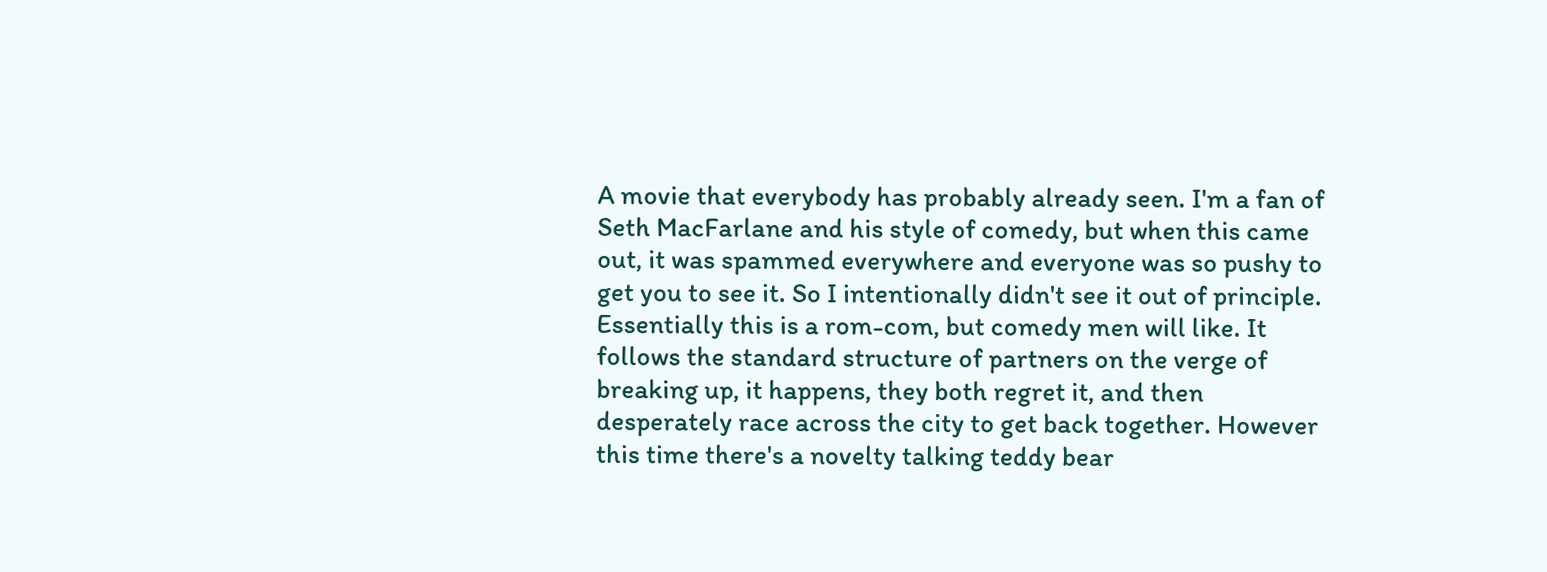A movie that everybody has probably already seen. I'm a fan of Seth MacFarlane and his style of comedy, but when this came out, it was spammed everywhere and everyone was so pushy to get you to see it. So I intentionally didn't see it out of principle. Essentially this is a rom-com, but comedy men will like. It follows the standard structure of partners on the verge of breaking up, it happens, they both regret it, and then desperately race across the city to get back together. However this time there's a novelty talking teddy bear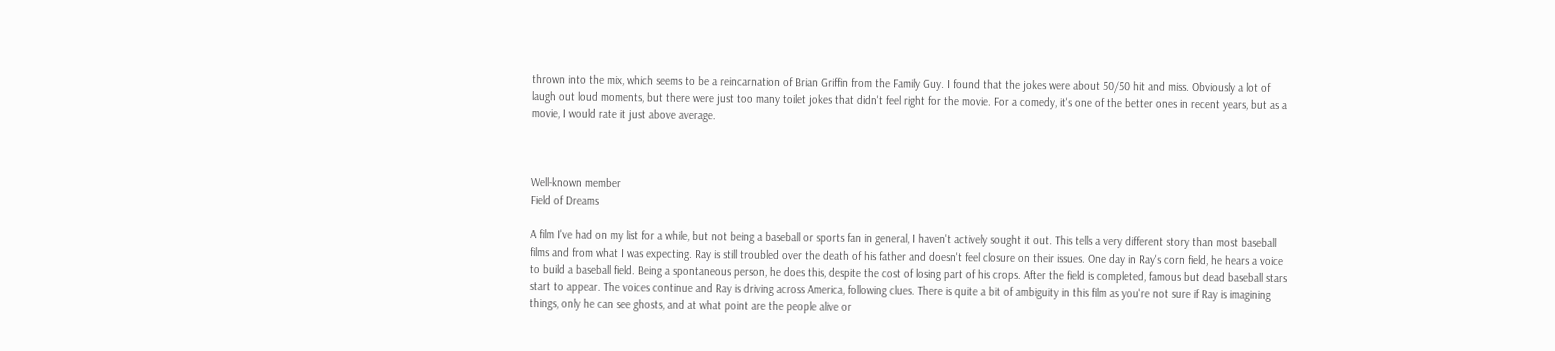thrown into the mix, which seems to be a reincarnation of Brian Griffin from the Family Guy. I found that the jokes were about 50/50 hit and miss. Obviously a lot of laugh out loud moments, but there were just too many toilet jokes that didn't feel right for the movie. For a comedy, it's one of the better ones in recent years, but as a movie, I would rate it just above average.



Well-known member
Field of Dreams

A film I've had on my list for a while, but not being a baseball or sports fan in general, I haven't actively sought it out. This tells a very different story than most baseball films and from what I was expecting. Ray is still troubled over the death of his father and doesn't feel closure on their issues. One day in Ray's corn field, he hears a voice to build a baseball field. Being a spontaneous person, he does this, despite the cost of losing part of his crops. After the field is completed, famous but dead baseball stars start to appear. The voices continue and Ray is driving across America, following clues. There is quite a bit of ambiguity in this film as you're not sure if Ray is imagining things, only he can see ghosts, and at what point are the people alive or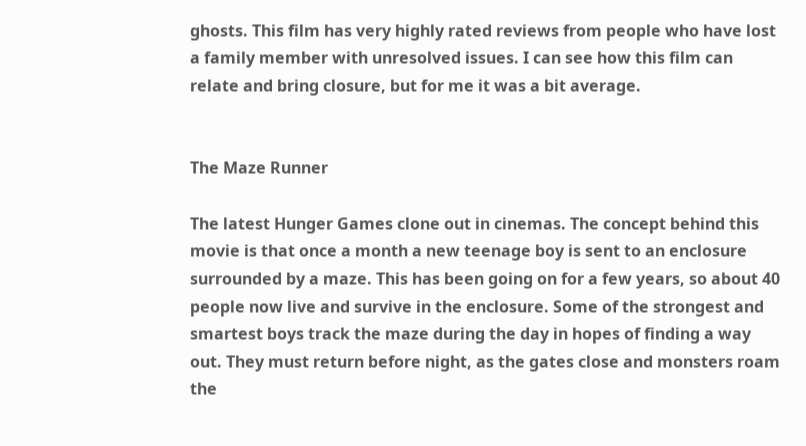ghosts. This film has very highly rated reviews from people who have lost a family member with unresolved issues. I can see how this film can relate and bring closure, but for me it was a bit average.


The Maze Runner

The latest Hunger Games clone out in cinemas. The concept behind this movie is that once a month a new teenage boy is sent to an enclosure surrounded by a maze. This has been going on for a few years, so about 40 people now live and survive in the enclosure. Some of the strongest and smartest boys track the maze during the day in hopes of finding a way out. They must return before night, as the gates close and monsters roam the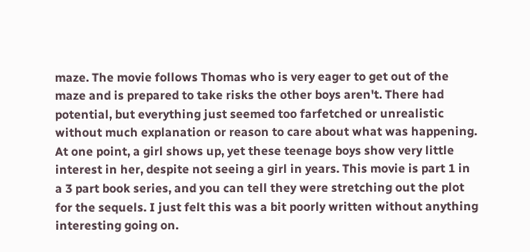maze. The movie follows Thomas who is very eager to get out of the maze and is prepared to take risks the other boys aren't. There had potential, but everything just seemed too farfetched or unrealistic without much explanation or reason to care about what was happening. At one point, a girl shows up, yet these teenage boys show very little interest in her, despite not seeing a girl in years. This movie is part 1 in a 3 part book series, and you can tell they were stretching out the plot for the sequels. I just felt this was a bit poorly written without anything interesting going on.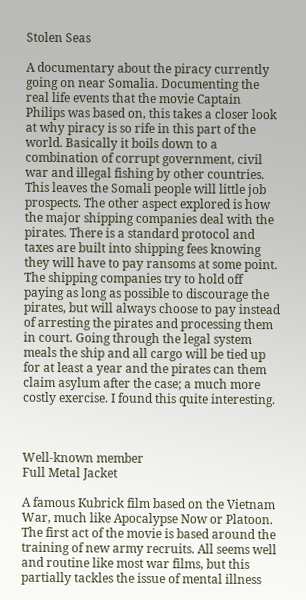Stolen Seas

A documentary about the piracy currently going on near Somalia. Documenting the real life events that the movie Captain Philips was based on, this takes a closer look at why piracy is so rife in this part of the world. Basically it boils down to a combination of corrupt government, civil war and illegal fishing by other countries. This leaves the Somali people will little job prospects. The other aspect explored is how the major shipping companies deal with the pirates. There is a standard protocol and taxes are built into shipping fees knowing they will have to pay ransoms at some point. The shipping companies try to hold off paying as long as possible to discourage the pirates, but will always choose to pay instead of arresting the pirates and processing them in court. Going through the legal system meals the ship and all cargo will be tied up for at least a year and the pirates can them claim asylum after the case; a much more costly exercise. I found this quite interesting.



Well-known member
Full Metal Jacket

A famous Kubrick film based on the Vietnam War, much like Apocalypse Now or Platoon. The first act of the movie is based around the training of new army recruits. All seems well and routine like most war films, but this partially tackles the issue of mental illness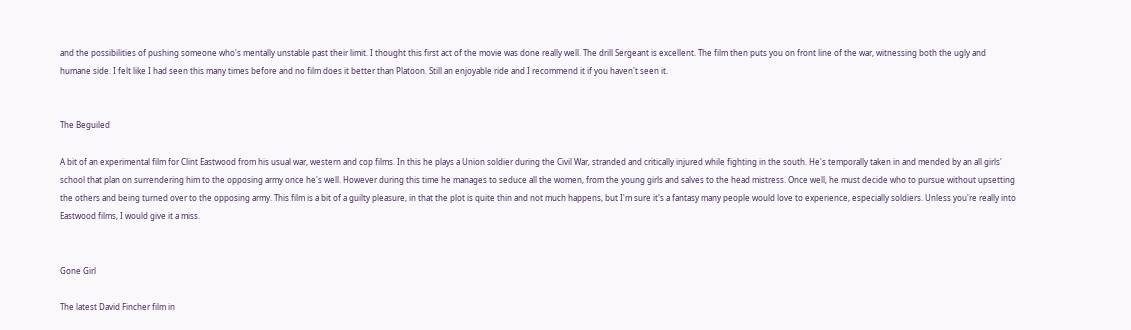and the possibilities of pushing someone who's mentally unstable past their limit. I thought this first act of the movie was done really well. The drill Sergeant is excellent. The film then puts you on front line of the war, witnessing both the ugly and humane side. I felt like I had seen this many times before and no film does it better than Platoon. Still an enjoyable ride and I recommend it if you haven't seen it.


The Beguiled

A bit of an experimental film for Clint Eastwood from his usual war, western and cop films. In this he plays a Union soldier during the Civil War, stranded and critically injured while fighting in the south. He's temporally taken in and mended by an all girls' school that plan on surrendering him to the opposing army once he's well. However during this time he manages to seduce all the women, from the young girls and salves to the head mistress. Once well, he must decide who to pursue without upsetting the others and being turned over to the opposing army. This film is a bit of a guilty pleasure, in that the plot is quite thin and not much happens, but I'm sure it's a fantasy many people would love to experience, especially soldiers. Unless you're really into Eastwood films, I would give it a miss.


Gone Girl

The latest David Fincher film in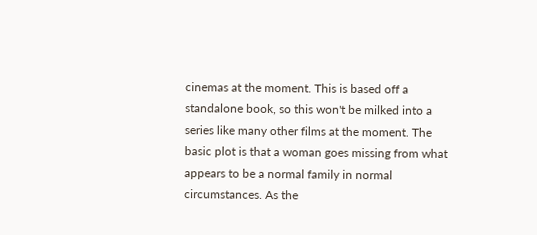cinemas at the moment. This is based off a standalone book, so this won't be milked into a series like many other films at the moment. The basic plot is that a woman goes missing from what appears to be a normal family in normal circumstances. As the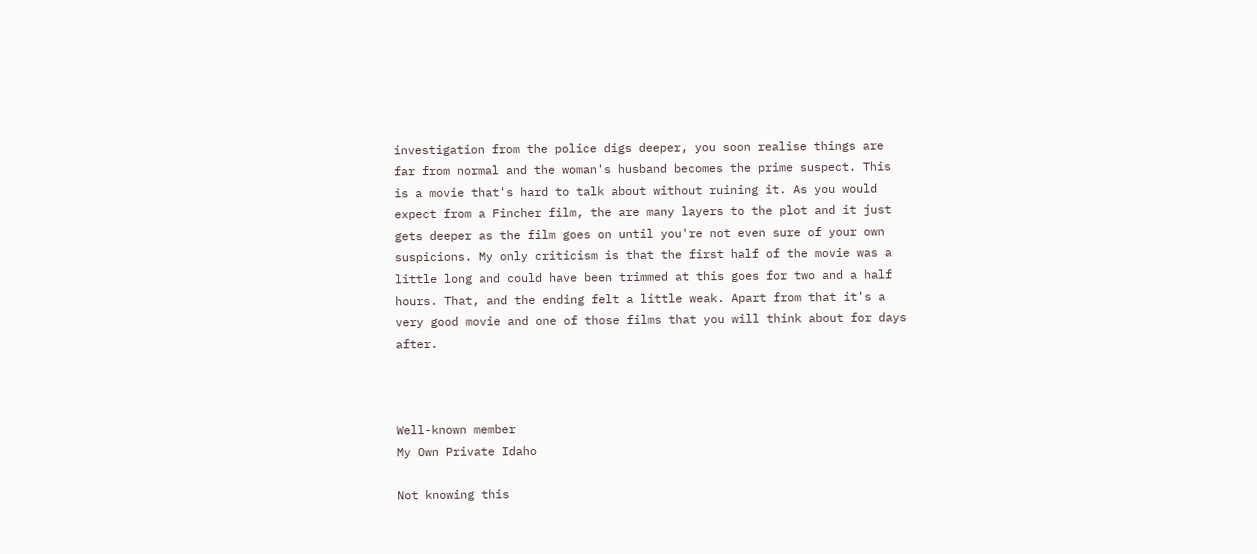investigation from the police digs deeper, you soon realise things are far from normal and the woman's husband becomes the prime suspect. This is a movie that's hard to talk about without ruining it. As you would expect from a Fincher film, the are many layers to the plot and it just gets deeper as the film goes on until you're not even sure of your own suspicions. My only criticism is that the first half of the movie was a little long and could have been trimmed at this goes for two and a half hours. That, and the ending felt a little weak. Apart from that it's a very good movie and one of those films that you will think about for days after.



Well-known member
My Own Private Idaho

Not knowing this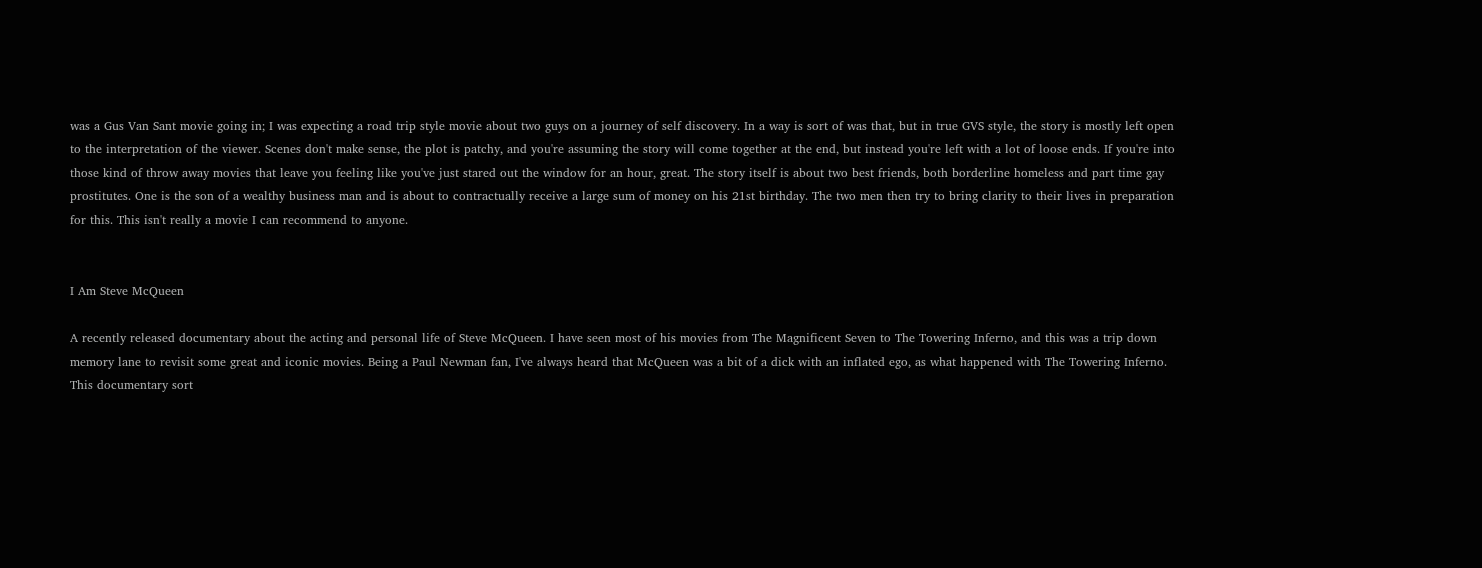was a Gus Van Sant movie going in; I was expecting a road trip style movie about two guys on a journey of self discovery. In a way is sort of was that, but in true GVS style, the story is mostly left open to the interpretation of the viewer. Scenes don't make sense, the plot is patchy, and you're assuming the story will come together at the end, but instead you're left with a lot of loose ends. If you're into those kind of throw away movies that leave you feeling like you've just stared out the window for an hour, great. The story itself is about two best friends, both borderline homeless and part time gay prostitutes. One is the son of a wealthy business man and is about to contractually receive a large sum of money on his 21st birthday. The two men then try to bring clarity to their lives in preparation for this. This isn't really a movie I can recommend to anyone.


I Am Steve McQueen

A recently released documentary about the acting and personal life of Steve McQueen. I have seen most of his movies from The Magnificent Seven to The Towering Inferno, and this was a trip down memory lane to revisit some great and iconic movies. Being a Paul Newman fan, I've always heard that McQueen was a bit of a dick with an inflated ego, as what happened with The Towering Inferno. This documentary sort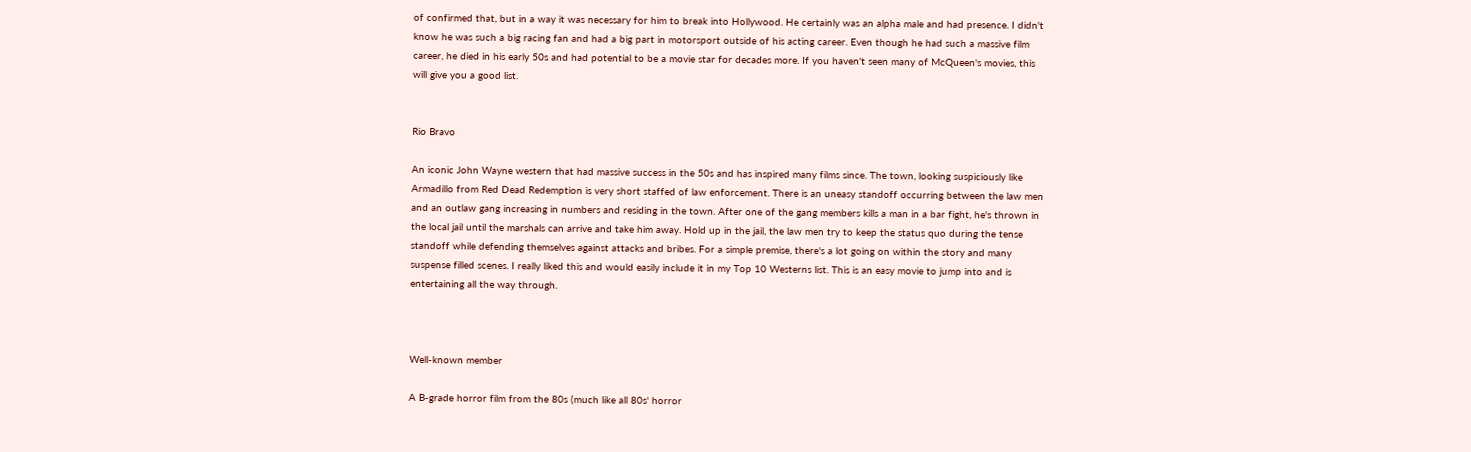of confirmed that, but in a way it was necessary for him to break into Hollywood. He certainly was an alpha male and had presence. I didn't know he was such a big racing fan and had a big part in motorsport outside of his acting career. Even though he had such a massive film career, he died in his early 50s and had potential to be a movie star for decades more. If you haven't seen many of McQueen's movies, this will give you a good list.


Rio Bravo

An iconic John Wayne western that had massive success in the 50s and has inspired many films since. The town, looking suspiciously like Armadillo from Red Dead Redemption is very short staffed of law enforcement. There is an uneasy standoff occurring between the law men and an outlaw gang increasing in numbers and residing in the town. After one of the gang members kills a man in a bar fight, he's thrown in the local jail until the marshals can arrive and take him away. Hold up in the jail, the law men try to keep the status quo during the tense standoff while defending themselves against attacks and bribes. For a simple premise, there's a lot going on within the story and many suspense filled scenes. I really liked this and would easily include it in my Top 10 Westerns list. This is an easy movie to jump into and is entertaining all the way through.



Well-known member

A B-grade horror film from the 80s (much like all 80s' horror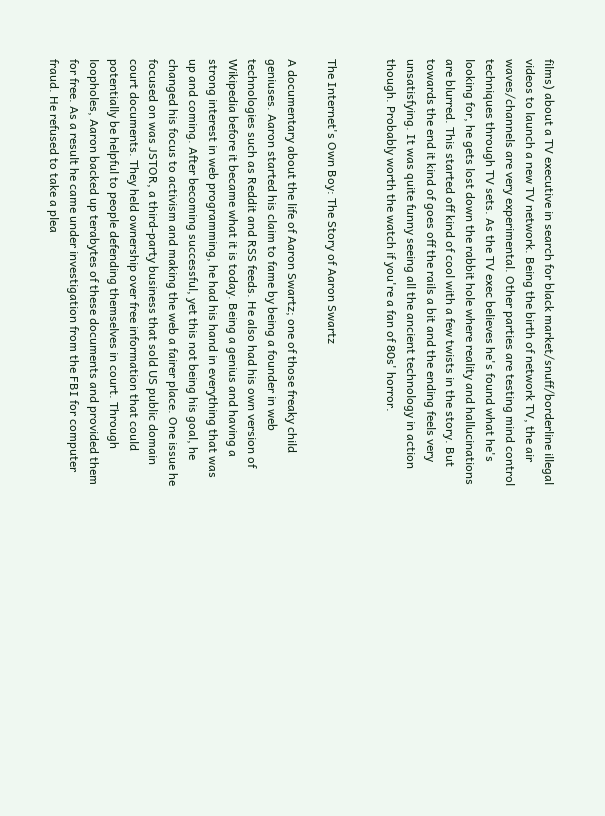films) about a TV executive in search for black market/snuff/borderline illegal videos to launch a new TV network. Being the birth of network TV, the air waves/channels are very experimental. Other parties are testing mind control techniques through TV sets. As the TV exec believes he's found what he's looking for, he gets lost down the rabbit hole where reality and hallucinations are blurred. This started off kind of cool with a few twists in the story. But towards the end it kind of goes off the rails a bit and the ending feels very unsatisfying. It was quite funny seeing all the ancient technology in action though. Probably worth the watch if you're a fan of 80s' horror.


The Internet's Own Boy: The Story of Aaron Swartz

A documentary about the life of Aaron Swartz; one of those freaky child geniuses. Aaron started his claim to fame by being a founder in web technologies such as Reddit and RSS feeds. He also had his own version of Wikipedia before it became what it is today. Being a genius and having a strong interest in web programming, he had his hand in everything that was up and coming. After becoming successful, yet this not being his goal, he changed his focus to activism and making the web a fairer place. One issue he focused on was JSTOR, a third-party business that sold US public domain court documents. They held ownership over free information that could potentially be helpful to people defending themselves in court. Through loopholes, Aaron backed up terabytes of these documents and provided them for free. As a result he came under investigation from the FBI for computer fraud. He refused to take a plea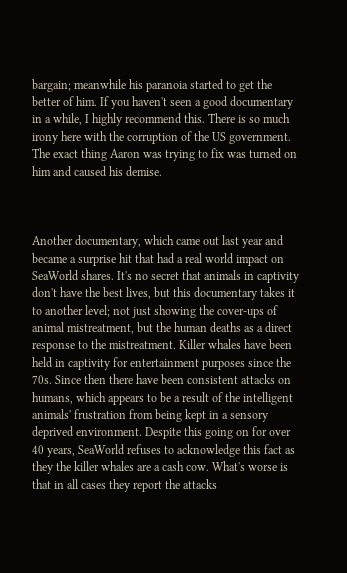bargain; meanwhile his paranoia started to get the better of him. If you haven't seen a good documentary in a while, I highly recommend this. There is so much irony here with the corruption of the US government. The exact thing Aaron was trying to fix was turned on him and caused his demise.



Another documentary, which came out last year and became a surprise hit that had a real world impact on SeaWorld shares. It's no secret that animals in captivity don't have the best lives, but this documentary takes it to another level; not just showing the cover-ups of animal mistreatment, but the human deaths as a direct response to the mistreatment. Killer whales have been held in captivity for entertainment purposes since the 70s. Since then there have been consistent attacks on humans, which appears to be a result of the intelligent animals' frustration from being kept in a sensory deprived environment. Despite this going on for over 40 years, SeaWorld refuses to acknowledge this fact as they the killer whales are a cash cow. What's worse is that in all cases they report the attacks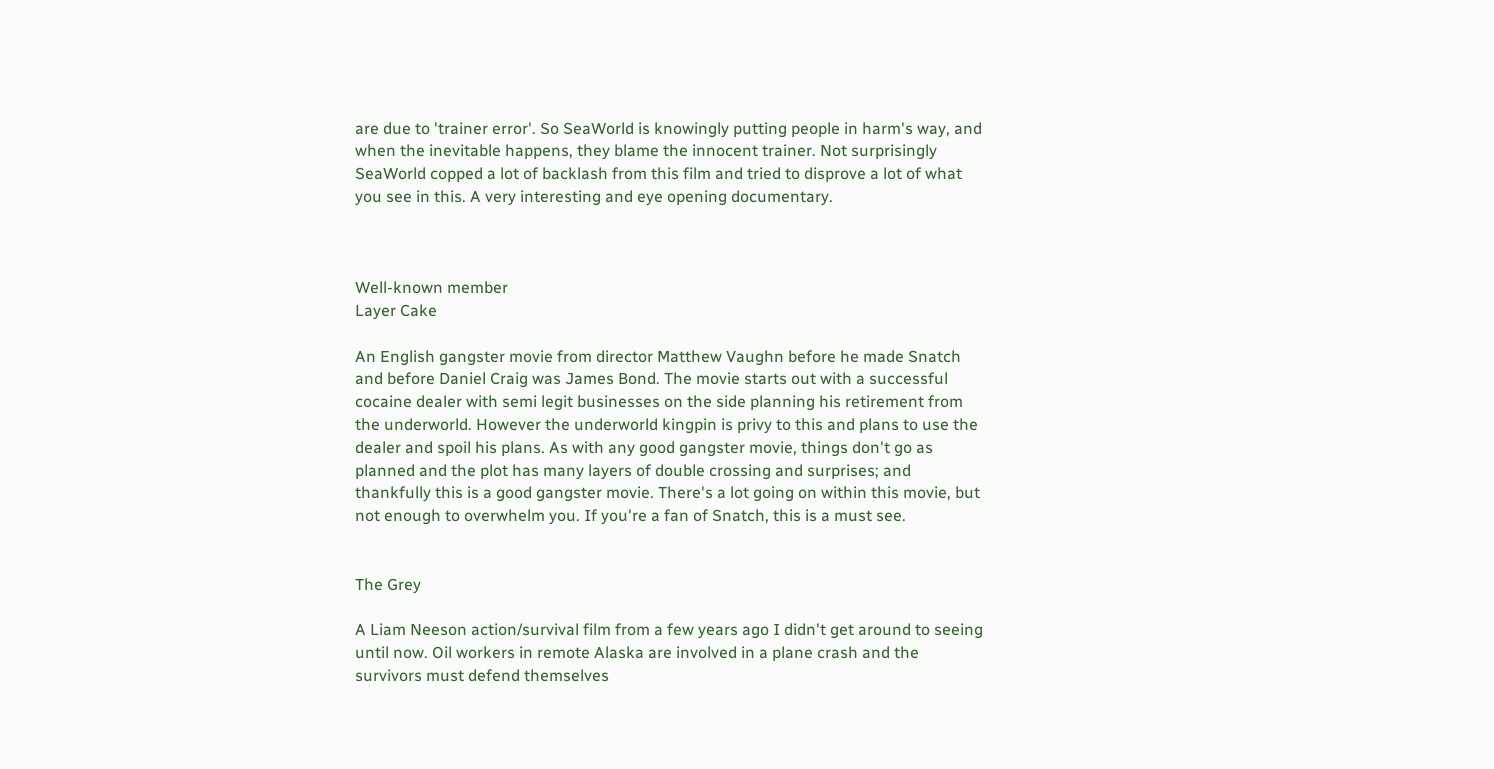are due to 'trainer error'. So SeaWorld is knowingly putting people in harm's way, and when the inevitable happens, they blame the innocent trainer. Not surprisingly SeaWorld copped a lot of backlash from this film and tried to disprove a lot of what you see in this. A very interesting and eye opening documentary.



Well-known member
Layer Cake

An English gangster movie from director Matthew Vaughn before he made Snatch and before Daniel Craig was James Bond. The movie starts out with a successful cocaine dealer with semi legit businesses on the side planning his retirement from the underworld. However the underworld kingpin is privy to this and plans to use the dealer and spoil his plans. As with any good gangster movie, things don't go as planned and the plot has many layers of double crossing and surprises; and thankfully this is a good gangster movie. There's a lot going on within this movie, but not enough to overwhelm you. If you're a fan of Snatch, this is a must see.


The Grey

A Liam Neeson action/survival film from a few years ago I didn't get around to seeing until now. Oil workers in remote Alaska are involved in a plane crash and the survivors must defend themselves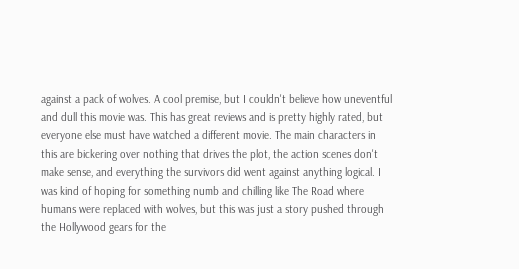against a pack of wolves. A cool premise, but I couldn't believe how uneventful and dull this movie was. This has great reviews and is pretty highly rated, but everyone else must have watched a different movie. The main characters in this are bickering over nothing that drives the plot, the action scenes don't make sense, and everything the survivors did went against anything logical. I was kind of hoping for something numb and chilling like The Road where humans were replaced with wolves, but this was just a story pushed through the Hollywood gears for the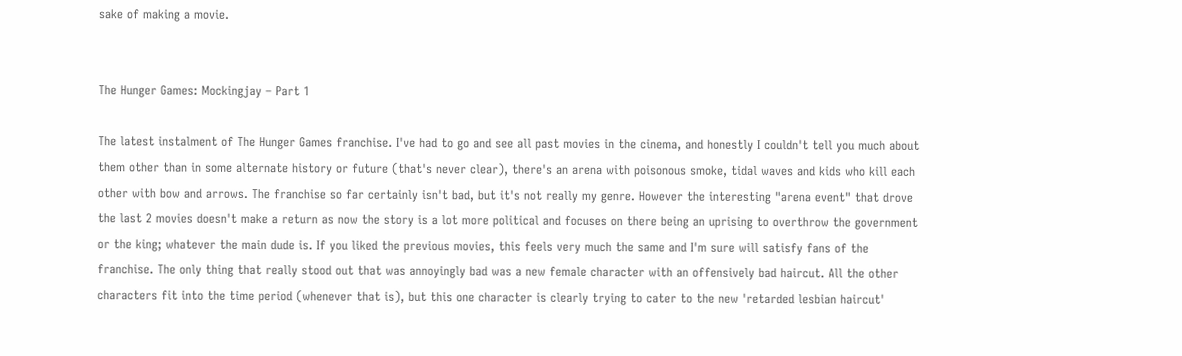sake of making a movie.


The Hunger Games: Mockingjay – Part 1

The latest instalment of The Hunger Games franchise. I've had to go and see all past movies in the cinema, and honestly I couldn't tell you much about them other than in some alternate history or future (that's never clear), there's an arena with poisonous smoke, tidal waves and kids who kill each other with bow and arrows. The franchise so far certainly isn't bad, but it's not really my genre. However the interesting "arena event" that drove the last 2 movies doesn't make a return as now the story is a lot more political and focuses on there being an uprising to overthrow the government or the king; whatever the main dude is. If you liked the previous movies, this feels very much the same and I'm sure will satisfy fans of the franchise. The only thing that really stood out that was annoyingly bad was a new female character with an offensively bad haircut. All the other characters fit into the time period (whenever that is), but this one character is clearly trying to cater to the new 'retarded lesbian haircut'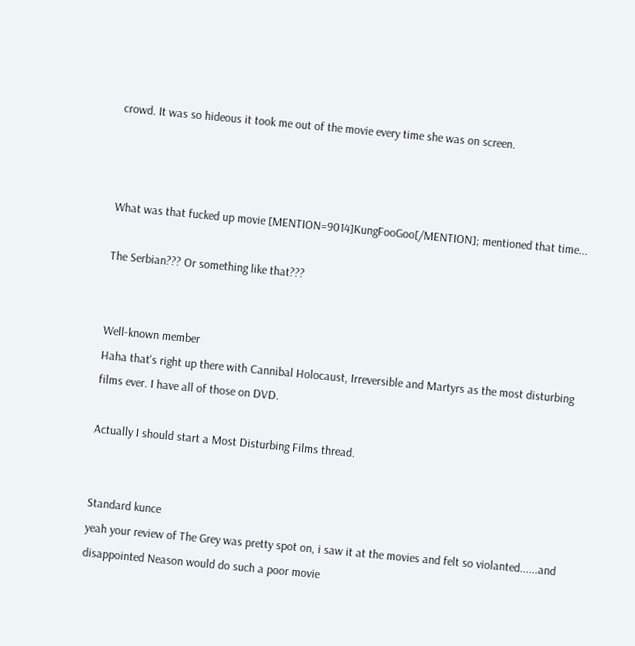crowd. It was so hideous it took me out of the movie every time she was on screen.



What was that fucked up movie [MENTION=9014]KungFooGoo[/MENTION]; mentioned that time...

The Serbian??? Or something like that???


Well-known member
Haha that's right up there with Cannibal Holocaust, Irreversible and Martyrs as the most disturbing films ever. I have all of those on DVD.

Actually I should start a Most Disturbing Films thread.


Standard kunce
yeah your review of The Grey was pretty spot on, i saw it at the movies and felt so violanted......and disappointed Neason would do such a poor movie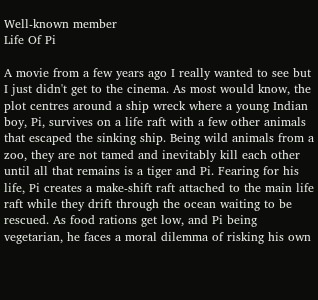Well-known member
Life Of Pi

A movie from a few years ago I really wanted to see but I just didn't get to the cinema. As most would know, the plot centres around a ship wreck where a young Indian boy, Pi, survives on a life raft with a few other animals that escaped the sinking ship. Being wild animals from a zoo, they are not tamed and inevitably kill each other until all that remains is a tiger and Pi. Fearing for his life, Pi creates a make-shift raft attached to the main life raft while they drift through the ocean waiting to be rescued. As food rations get low, and Pi being vegetarian, he faces a moral dilemma of risking his own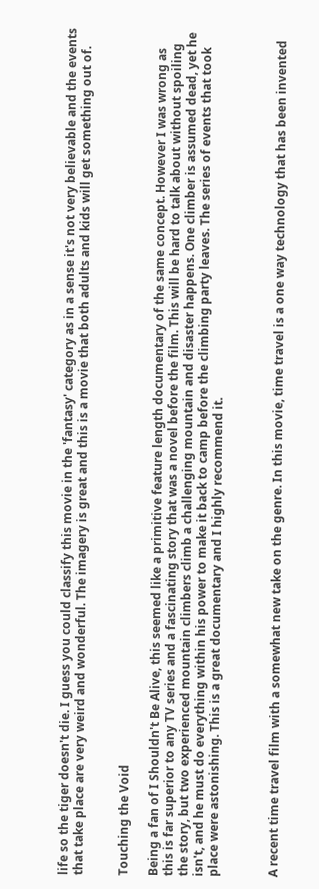life so the tiger doesn't die. I guess you could classify this movie in the 'fantasy' category as in a sense it's not very believable and the events that take place are very weird and wonderful. The imagery is great and this is a movie that both adults and kids will get something out of.


Touching the Void

Being a fan of I Shouldn't Be Alive, this seemed like a primitive feature length documentary of the same concept. However I was wrong as this is far superior to any TV series and a fascinating story that was a novel before the film. This will be hard to talk about without spoiling the story, but two experienced mountain climbers climb a challenging mountain and disaster happens. One climber is assumed dead, yet he isn't, and he must do everything within his power to make it back to camp before the climbing party leaves. The series of events that took place were astonishing. This is a great documentary and I highly recommend it.



A recent time travel film with a somewhat new take on the genre. In this movie, time travel is a one way technology that has been invented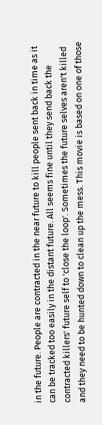in the future. People are contracted in the near future to kill people sent back in time as it can be tracked too easily in the distant future. All seems fine until they send back the contracted killers' future self to 'close the loop'. Sometimes the future selves aren't killed and they need to be hunted down to clean up the mess. This movie is based on one of those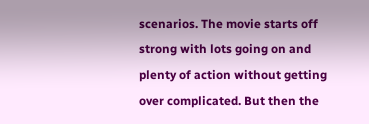scenarios. The movie starts off strong with lots going on and plenty of action without getting over complicated. But then the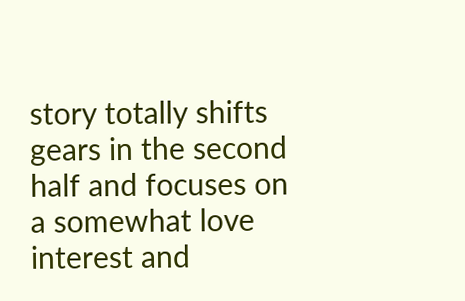story totally shifts gears in the second half and focuses on a somewhat love interest and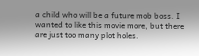a child who will be a future mob boss. I wanted to like this movie more, but there are just too many plot holes.